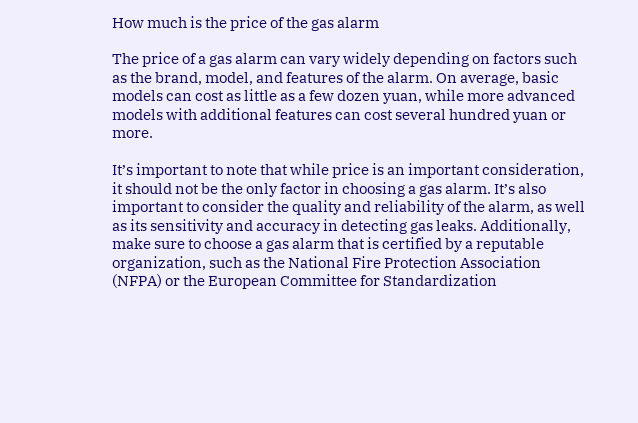How much is the price of the gas alarm

The price of a gas alarm can vary widely depending on factors such as the brand, model, and features of the alarm. On average, basic models can cost as little as a few dozen yuan, while more advanced models with additional features can cost several hundred yuan or more.

It’s important to note that while price is an important consideration, it should not be the only factor in choosing a gas alarm. It’s also important to consider the quality and reliability of the alarm, as well as its sensitivity and accuracy in detecting gas leaks. Additionally, make sure to choose a gas alarm that is certified by a reputable organization, such as the National Fire Protection Association (NFPA) or the European Committee for Standardization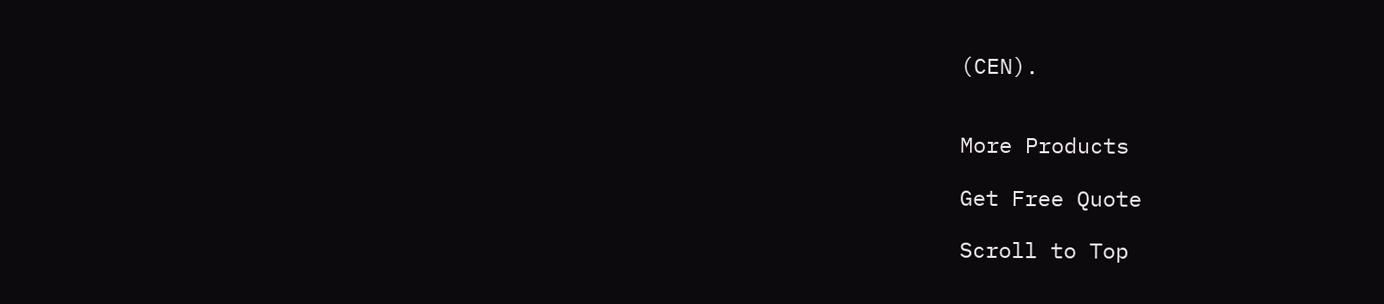(CEN).


More Products

Get Free Quote

Scroll to Top